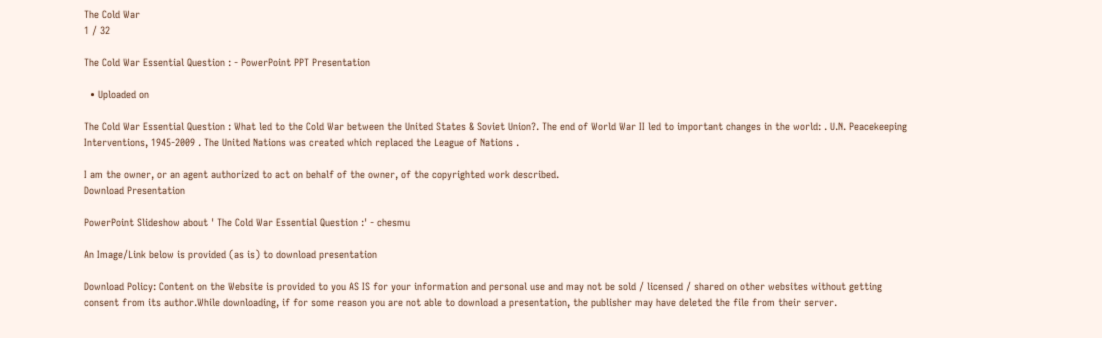The Cold War
1 / 32

The Cold War Essential Question : - PowerPoint PPT Presentation

  • Uploaded on

The Cold War Essential Question : What led to the Cold War between the United States & Soviet Union?. The end of World War II led to important changes in the world: . U.N. Peacekeeping Interventions, 1945-2009 . The United Nations was created which replaced the League of Nations .

I am the owner, or an agent authorized to act on behalf of the owner, of the copyrighted work described.
Download Presentation

PowerPoint Slideshow about ' The Cold War Essential Question :' - chesmu

An Image/Link below is provided (as is) to download presentation

Download Policy: Content on the Website is provided to you AS IS for your information and personal use and may not be sold / licensed / shared on other websites without getting consent from its author.While downloading, if for some reason you are not able to download a presentation, the publisher may have deleted the file from their server.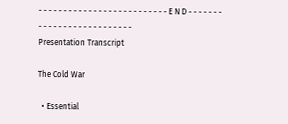- - - - - - - - - - - - - - - - - - - - - - - - - - E N D - - - - - - - - - - - - - - - - - - - - - - - - - -
Presentation Transcript

The Cold War

  • Essential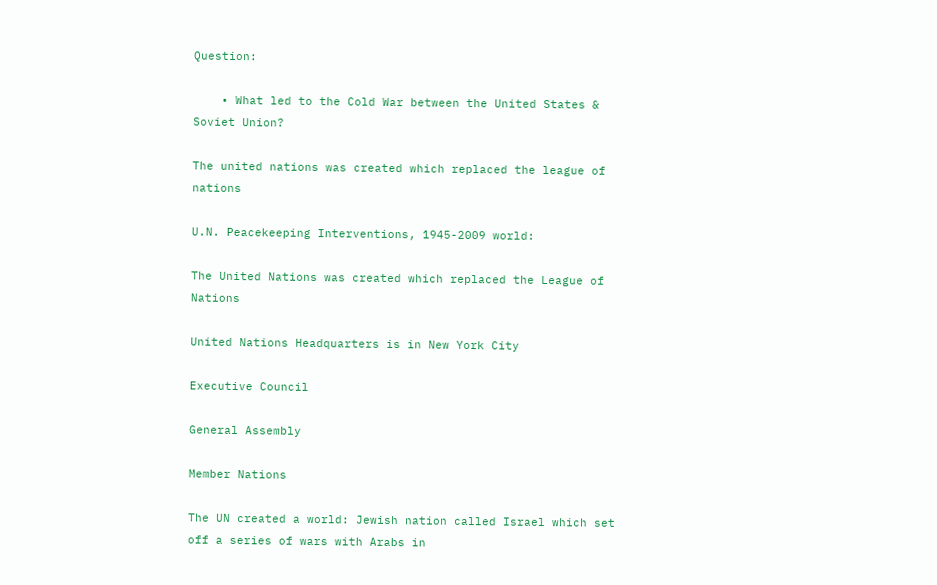Question:

    • What led to the Cold War between the United States & Soviet Union?

The united nations was created which replaced the league of nations

U.N. Peacekeeping Interventions, 1945-2009 world:

The United Nations was created which replaced the League of Nations

United Nations Headquarters is in New York City

Executive Council

General Assembly

Member Nations

The UN created a world: Jewish nation called Israel which set off a series of wars with Arabs in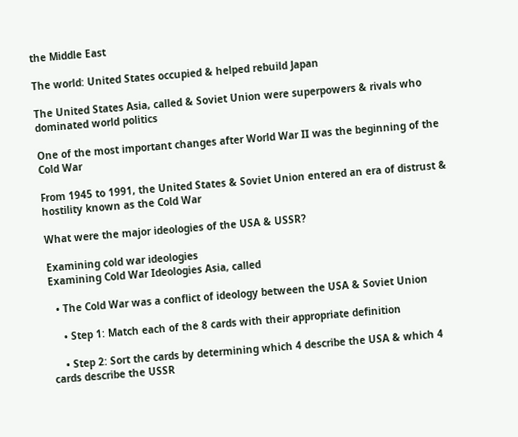the Middle East

The world: United States occupied & helped rebuild Japan

The United States Asia, called & Soviet Union were superpowers & rivals who dominated world politics

One of the most important changes after World War II was the beginning of the Cold War

From 1945 to 1991, the United States & Soviet Union entered an era of distrust & hostility known as the Cold War

What were the major ideologies of the USA & USSR?

Examining cold war ideologies
Examining Cold War Ideologies Asia, called

  • The Cold War was a conflict of ideology between the USA & Soviet Union

    • Step 1: Match each of the 8 cards with their appropriate definition

    • Step 2: Sort the cards by determining which 4 describe the USA & which 4 cards describe the USSR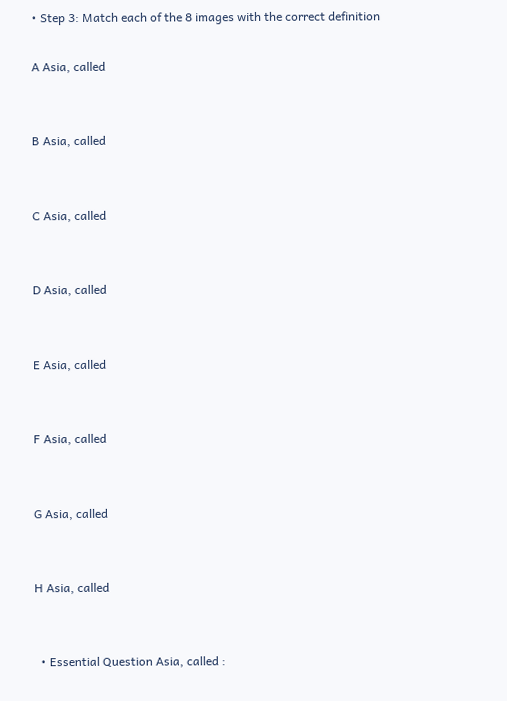• Step 3: Match each of the 8 images with the correct definition

A Asia, called


B Asia, called


C Asia, called


D Asia, called


E Asia, called


F Asia, called


G Asia, called


H Asia, called


  • Essential Question Asia, called :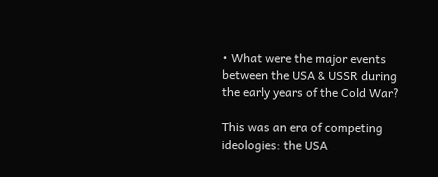• What were the major events between the USA & USSR during the early years of the Cold War?

This was an era of competing ideologies: the USA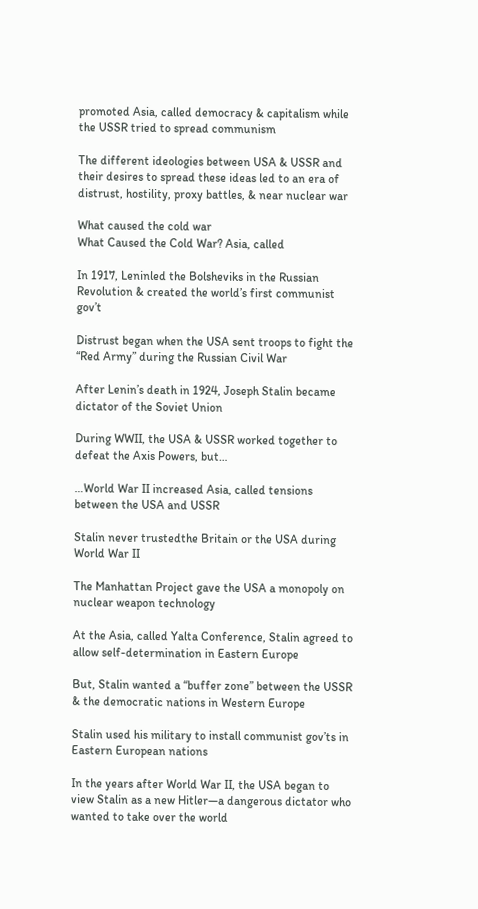promoted Asia, called democracy & capitalism while the USSR tried to spread communism

The different ideologies between USA & USSR and their desires to spread these ideas led to an era of distrust, hostility, proxy battles, & near nuclear war

What caused the cold war
What Caused the Cold War? Asia, called

In 1917, Leninled the Bolsheviks in the Russian Revolution & created the world’s first communist gov’t

Distrust began when the USA sent troops to fight the “Red Army” during the Russian Civil War

After Lenin’s death in 1924, Joseph Stalin became dictator of the Soviet Union

During WWII, the USA & USSR worked together to defeat the Axis Powers, but…

…World War II increased Asia, called tensions between the USA and USSR

Stalin never trustedthe Britain or the USA during World War II

The Manhattan Project gave the USA a monopoly on nuclear weapon technology

At the Asia, called Yalta Conference, Stalin agreed to allow self-determination in Eastern Europe

But, Stalin wanted a “buffer zone” between the USSR & the democratic nations in Western Europe

Stalin used his military to install communist gov’ts in Eastern European nations

In the years after World War II, the USA began to view Stalin as a new Hitler—a dangerous dictator who wanted to take over the world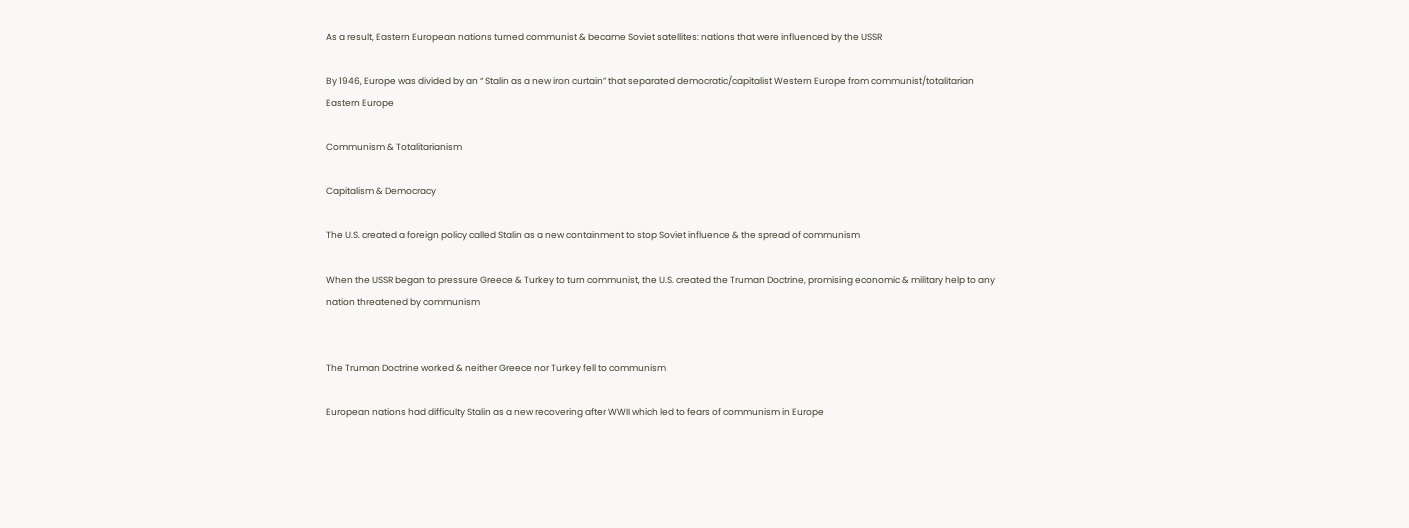As a result, Eastern European nations turned communist & became Soviet satellites: nations that were influenced by the USSR

By 1946, Europe was divided by an “ Stalin as a new iron curtain” that separated democratic/capitalist Western Europe from communist/totalitarian Eastern Europe

Communism & Totalitarianism

Capitalism & Democracy

The U.S. created a foreign policy called Stalin as a new containment to stop Soviet influence & the spread of communism

When the USSR began to pressure Greece & Turkey to turn communist, the U.S. created the Truman Doctrine, promising economic & military help to any nation threatened by communism


The Truman Doctrine worked & neither Greece nor Turkey fell to communism

European nations had difficulty Stalin as a new recovering after WWII which led to fears of communism in Europe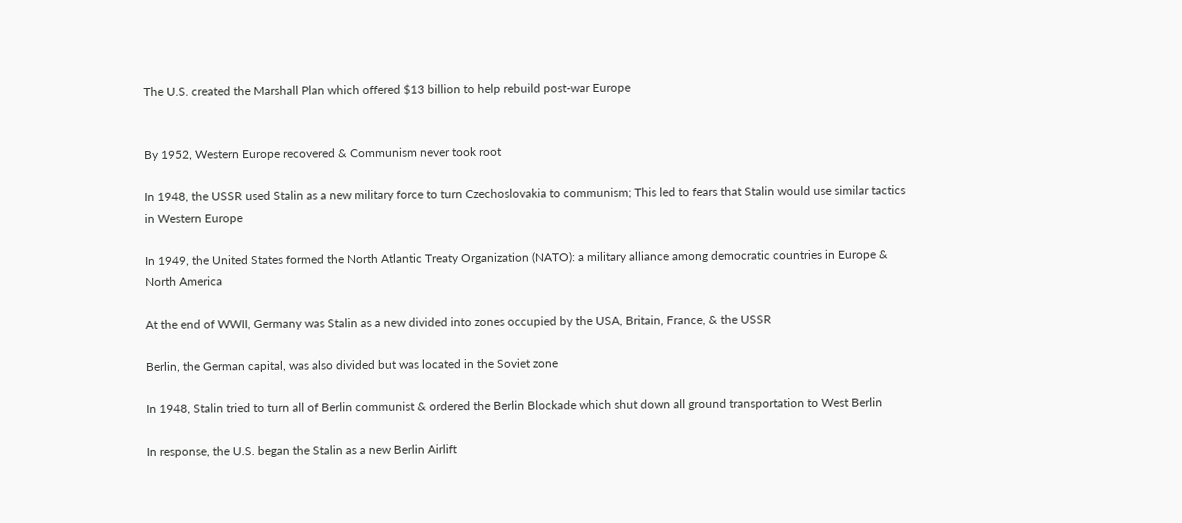The U.S. created the Marshall Plan which offered $13 billion to help rebuild post-war Europe


By 1952, Western Europe recovered & Communism never took root

In 1948, the USSR used Stalin as a new military force to turn Czechoslovakia to communism; This led to fears that Stalin would use similar tactics in Western Europe

In 1949, the United States formed the North Atlantic Treaty Organization (NATO): a military alliance among democratic countries in Europe & North America

At the end of WWII, Germany was Stalin as a new divided into zones occupied by the USA, Britain, France, & the USSR

Berlin, the German capital, was also divided but was located in the Soviet zone

In 1948, Stalin tried to turn all of Berlin communist & ordered the Berlin Blockade which shut down all ground transportation to West Berlin

In response, the U.S. began the Stalin as a new Berlin Airlift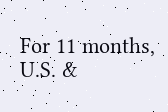For 11 months, U.S. &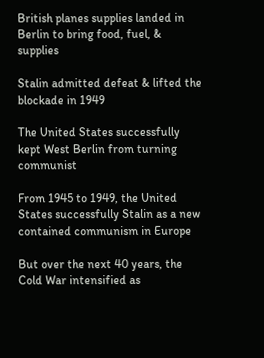British planes supplies landed in Berlin to bring food, fuel, & supplies

Stalin admitted defeat & lifted the blockade in 1949

The United States successfully kept West Berlin from turning communist

From 1945 to 1949, the United States successfully Stalin as a new contained communism in Europe

But over the next 40 years, the Cold War intensified as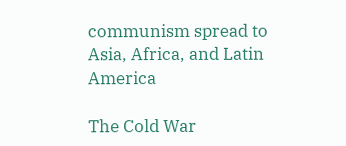communism spread to Asia, Africa, and Latin America

The Cold War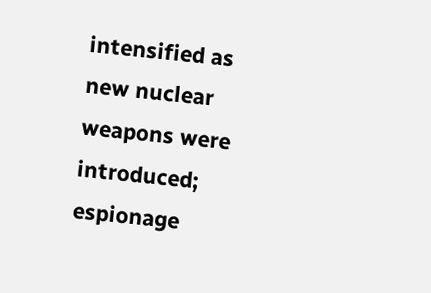intensified as new nuclear weapons were introduced; espionage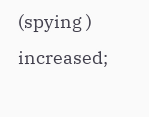(spying ) increased;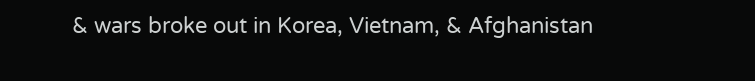& wars broke out in Korea, Vietnam, & Afghanistan